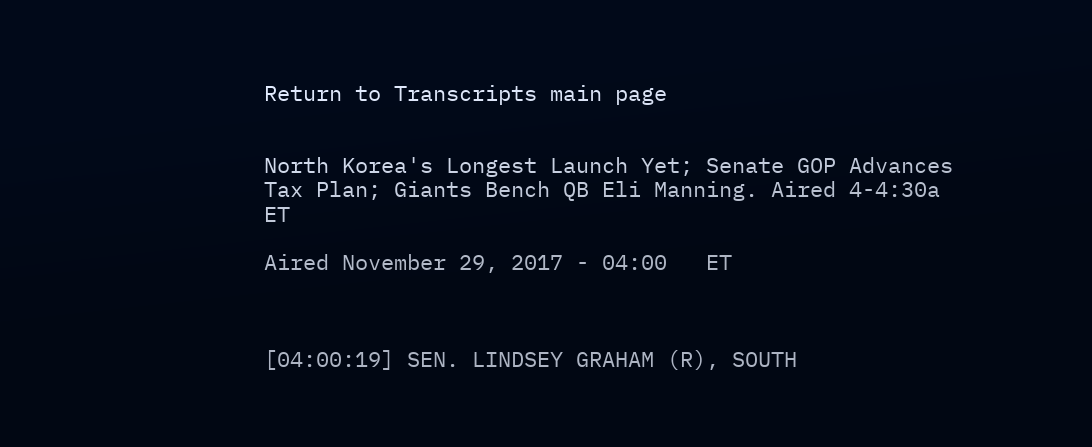Return to Transcripts main page


North Korea's Longest Launch Yet; Senate GOP Advances Tax Plan; Giants Bench QB Eli Manning. Aired 4-4:30a ET

Aired November 29, 2017 - 04:00   ET



[04:00:19] SEN. LINDSEY GRAHAM (R), SOUTH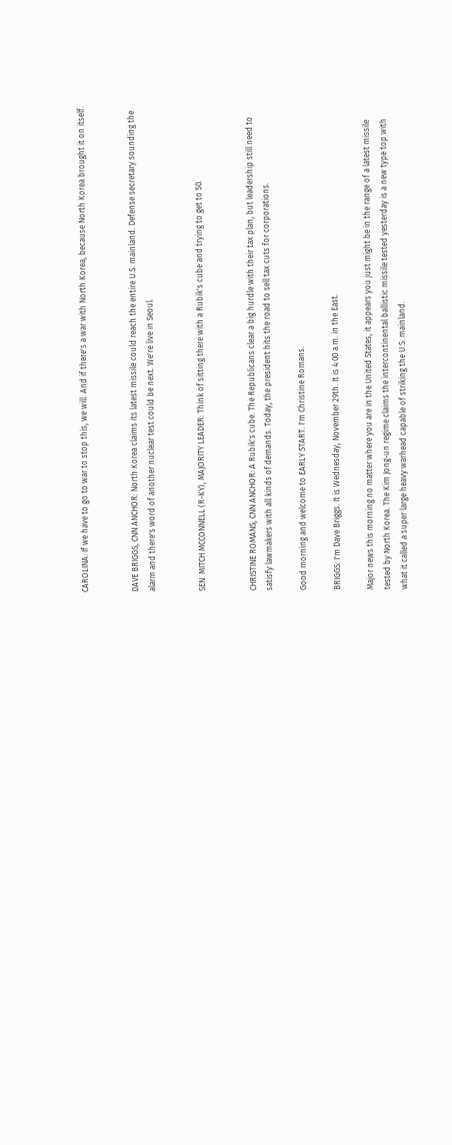CAROLINA: If we have to go to war to stop this, we will. And if there's a war with North Korea, because North Korea brought it on itself.


DAVE BRIGGS, CNN ANCHOR: North Korea claims its latest missile could reach the entire U.S. mainland. Defense secretary sounding the alarm and there's word of another nuclear test could be next. We're live in Seoul.


SEN. MITCH MCCONNELL (R-KY), MAJORITY LEADER: Think of sitting there with a Rubik's cube and trying to get to 50.


CHRISTINE ROMANS, CNN ANCHOR: A Rubik's cube. The Republicans clear a big hurdle with their tax plan, but leadership still need to satisfy lawmakers with all kinds of demands. Today, the president hits the road to sell tax cuts for corporations.

Good morning and welcome to EARLY START. I'm Christine Romans.

BRIGGS: I'm Dave Briggs. It is Wednesday, November 29th. It is 4:00 a.m. in the East.

Major news this morning no matter where you are in the United States, it appears you just might be in the range of a latest missile tested by North Korea. The Kim Jong-un regime claims the intercontinental ballistic missile tested yesterday is a new type top with what it called a super large heavy warhead capable of striking the U.S. mainland.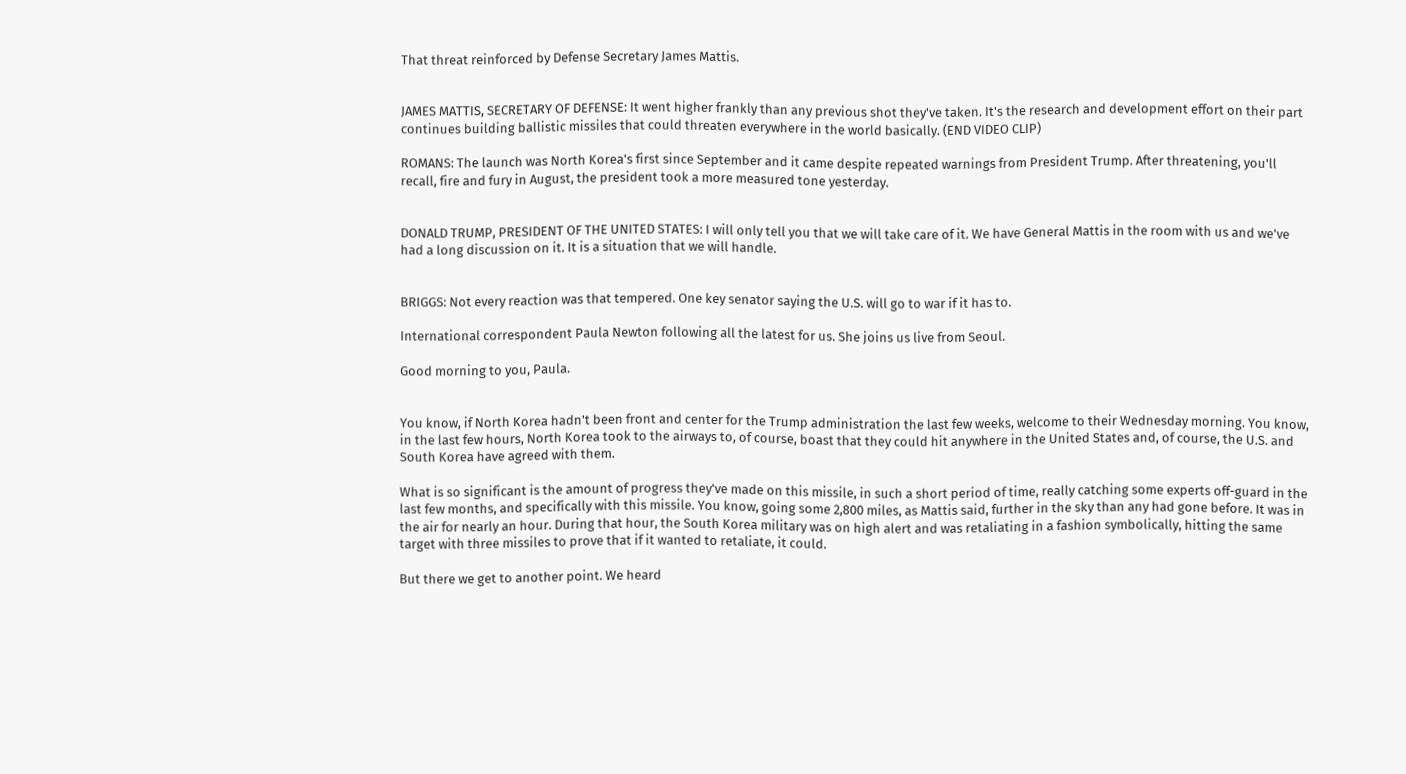That threat reinforced by Defense Secretary James Mattis.


JAMES MATTIS, SECRETARY OF DEFENSE: It went higher frankly than any previous shot they've taken. It's the research and development effort on their part continues building ballistic missiles that could threaten everywhere in the world basically. (END VIDEO CLIP)

ROMANS: The launch was North Korea's first since September and it came despite repeated warnings from President Trump. After threatening, you'll recall, fire and fury in August, the president took a more measured tone yesterday.


DONALD TRUMP, PRESIDENT OF THE UNITED STATES: I will only tell you that we will take care of it. We have General Mattis in the room with us and we've had a long discussion on it. It is a situation that we will handle.


BRIGGS: Not every reaction was that tempered. One key senator saying the U.S. will go to war if it has to.

International correspondent Paula Newton following all the latest for us. She joins us live from Seoul.

Good morning to you, Paula.


You know, if North Korea hadn't been front and center for the Trump administration the last few weeks, welcome to their Wednesday morning. You know, in the last few hours, North Korea took to the airways to, of course, boast that they could hit anywhere in the United States and, of course, the U.S. and South Korea have agreed with them.

What is so significant is the amount of progress they've made on this missile, in such a short period of time, really catching some experts off-guard in the last few months, and specifically with this missile. You know, going some 2,800 miles, as Mattis said, further in the sky than any had gone before. It was in the air for nearly an hour. During that hour, the South Korea military was on high alert and was retaliating in a fashion symbolically, hitting the same target with three missiles to prove that if it wanted to retaliate, it could.

But there we get to another point. We heard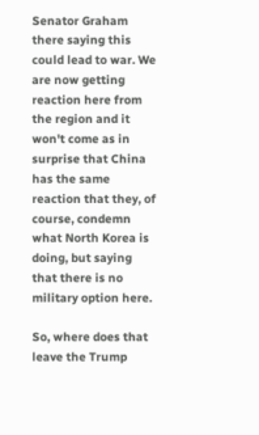Senator Graham there saying this could lead to war. We are now getting reaction here from the region and it won't come as in surprise that China has the same reaction that they, of course, condemn what North Korea is doing, but saying that there is no military option here.

So, where does that leave the Trump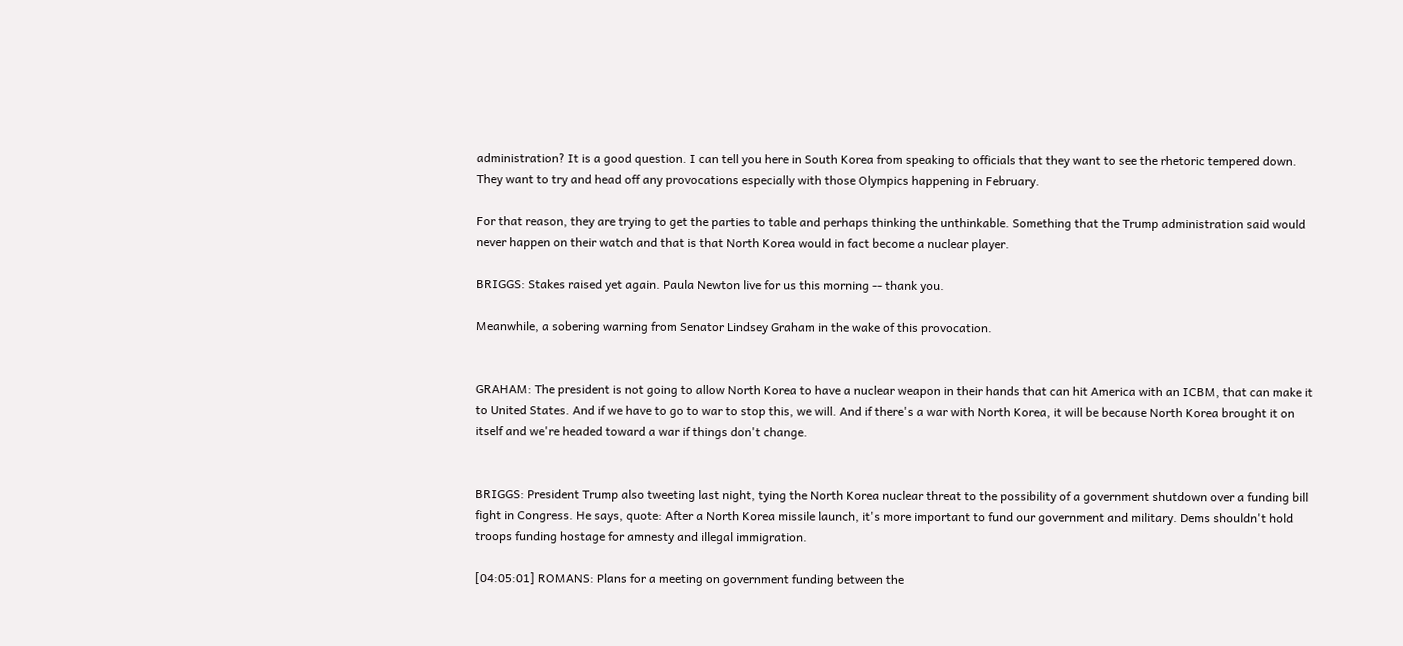administration? It is a good question. I can tell you here in South Korea from speaking to officials that they want to see the rhetoric tempered down. They want to try and head off any provocations especially with those Olympics happening in February.

For that reason, they are trying to get the parties to table and perhaps thinking the unthinkable. Something that the Trump administration said would never happen on their watch and that is that North Korea would in fact become a nuclear player.

BRIGGS: Stakes raised yet again. Paula Newton live for us this morning -- thank you.

Meanwhile, a sobering warning from Senator Lindsey Graham in the wake of this provocation.


GRAHAM: The president is not going to allow North Korea to have a nuclear weapon in their hands that can hit America with an ICBM, that can make it to United States. And if we have to go to war to stop this, we will. And if there's a war with North Korea, it will be because North Korea brought it on itself and we're headed toward a war if things don't change.


BRIGGS: President Trump also tweeting last night, tying the North Korea nuclear threat to the possibility of a government shutdown over a funding bill fight in Congress. He says, quote: After a North Korea missile launch, it's more important to fund our government and military. Dems shouldn't hold troops funding hostage for amnesty and illegal immigration.

[04:05:01] ROMANS: Plans for a meeting on government funding between the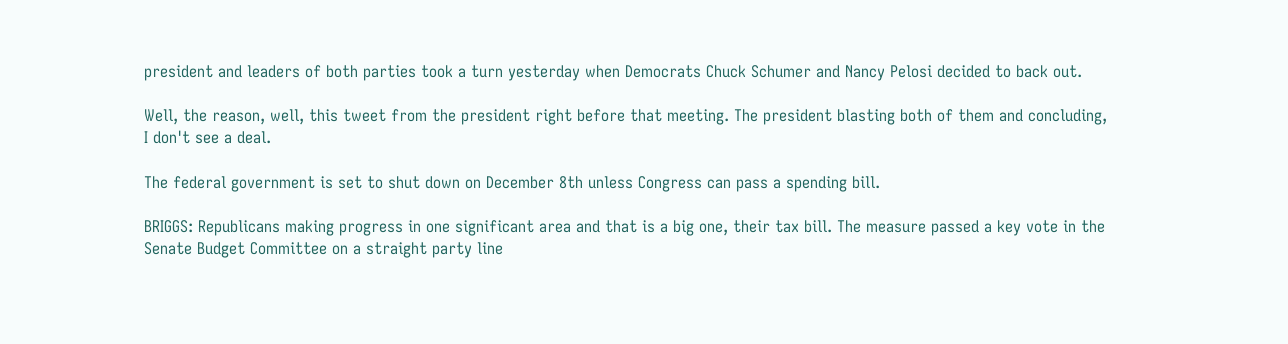president and leaders of both parties took a turn yesterday when Democrats Chuck Schumer and Nancy Pelosi decided to back out.

Well, the reason, well, this tweet from the president right before that meeting. The president blasting both of them and concluding, I don't see a deal.

The federal government is set to shut down on December 8th unless Congress can pass a spending bill.

BRIGGS: Republicans making progress in one significant area and that is a big one, their tax bill. The measure passed a key vote in the Senate Budget Committee on a straight party line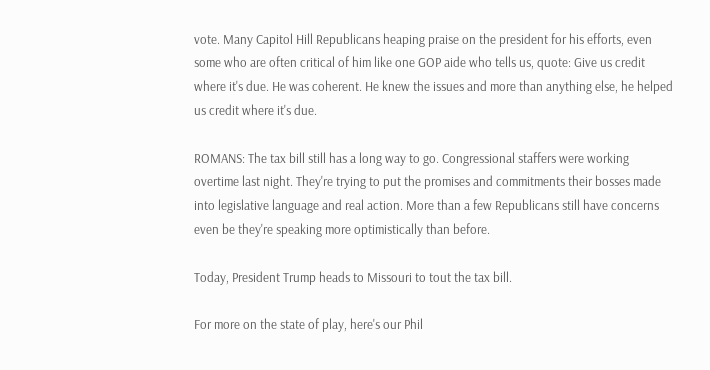vote. Many Capitol Hill Republicans heaping praise on the president for his efforts, even some who are often critical of him like one GOP aide who tells us, quote: Give us credit where it's due. He was coherent. He knew the issues and more than anything else, he helped us credit where it's due.

ROMANS: The tax bill still has a long way to go. Congressional staffers were working overtime last night. They're trying to put the promises and commitments their bosses made into legislative language and real action. More than a few Republicans still have concerns even be they're speaking more optimistically than before.

Today, President Trump heads to Missouri to tout the tax bill.

For more on the state of play, here's our Phil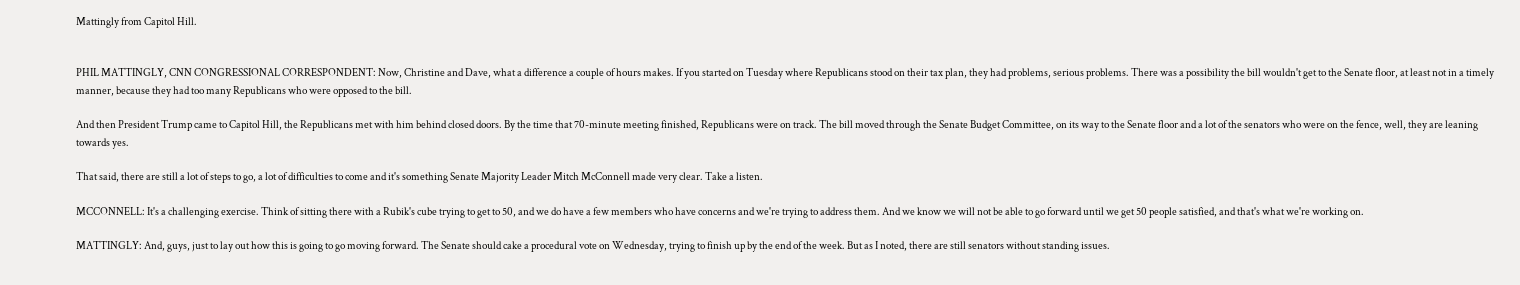Mattingly from Capitol Hill.


PHIL MATTINGLY, CNN CONGRESSIONAL CORRESPONDENT: Now, Christine and Dave, what a difference a couple of hours makes. If you started on Tuesday where Republicans stood on their tax plan, they had problems, serious problems. There was a possibility the bill wouldn't get to the Senate floor, at least not in a timely manner, because they had too many Republicans who were opposed to the bill.

And then President Trump came to Capitol Hill, the Republicans met with him behind closed doors. By the time that 70-minute meeting finished, Republicans were on track. The bill moved through the Senate Budget Committee, on its way to the Senate floor and a lot of the senators who were on the fence, well, they are leaning towards yes.

That said, there are still a lot of steps to go, a lot of difficulties to come and it's something Senate Majority Leader Mitch McConnell made very clear. Take a listen.

MCCONNELL: It's a challenging exercise. Think of sitting there with a Rubik's cube trying to get to 50, and we do have a few members who have concerns and we're trying to address them. And we know we will not be able to go forward until we get 50 people satisfied, and that's what we're working on.

MATTINGLY: And, guys, just to lay out how this is going to go moving forward. The Senate should cake a procedural vote on Wednesday, trying to finish up by the end of the week. But as I noted, there are still senators without standing issues.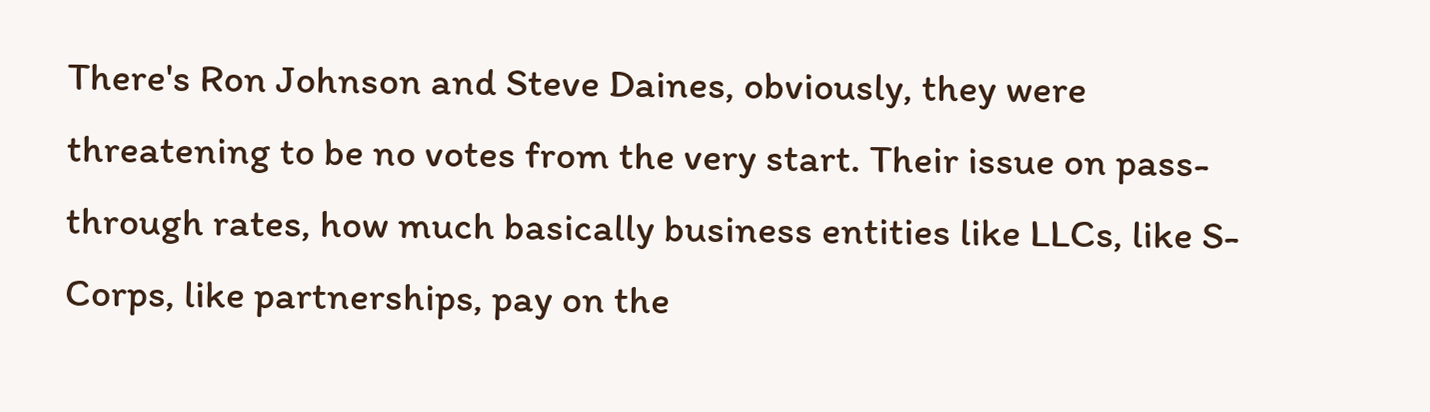There's Ron Johnson and Steve Daines, obviously, they were threatening to be no votes from the very start. Their issue on pass-through rates, how much basically business entities like LLCs, like S-Corps, like partnerships, pay on the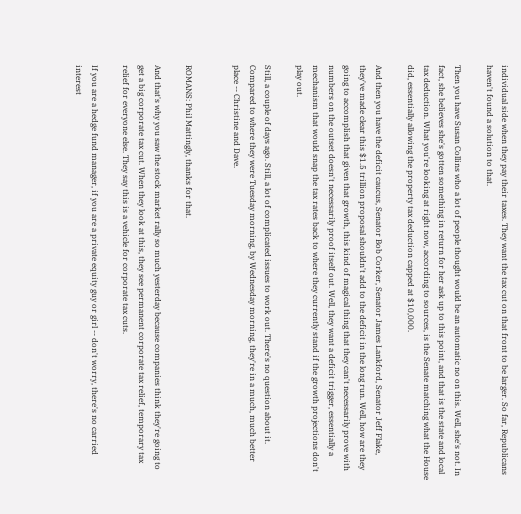individual side when they pay their taxes. They want the tax cut on that front to be larger. So far, Republicans haven't found a solution to that.

Then you have Susan Collins who a lot of people thought would be an automatic no on this. Well, she's not. In fact, she believes she's gotten something in return for her ask up to this point, and that is the state and local tax deduction. What you're looking at right now, according to sources, is the Senate matching what the House did, essentially allowing the property tax deduction capped at $10,000.

And then you have the deficit caucus, Senator Bob Corker, Senator James Lankford, Senator Jeff Flake, they've made clear this $1.5 trillion proposal shouldn't add to the deficit in the long run. Well, how are they going to accomplish that given that growth, this kind of magical thing that they can't necessarily prove with numbers on the outset doesn't necessarily proof itself out. Well, they want a deficit trigger, essentially a mechanism that would snap the tax rates back to where they currently stand if the growth projections don't play out.

Still, a couple of days ago. Still, a lot of complicated issues to work out. There's no question about it. Compared to where they were Tuesday morning, by Wednesday morning, they're in a much, much better place -- Christine and Dave.


ROMANS: Phil Mattingly, thanks for that.

And that's why you saw the stock market rally so much yesterday because companies think they're going to get a big corporate tax cut. When they look at this, they see permanent corporate tax relief, temporary tax relief for everyone else. They say this is a vehicle for corporate tax cuts.

If you are a hedge fund manager, if you are a private equity guy or girl -- don't worry, there's no carried interest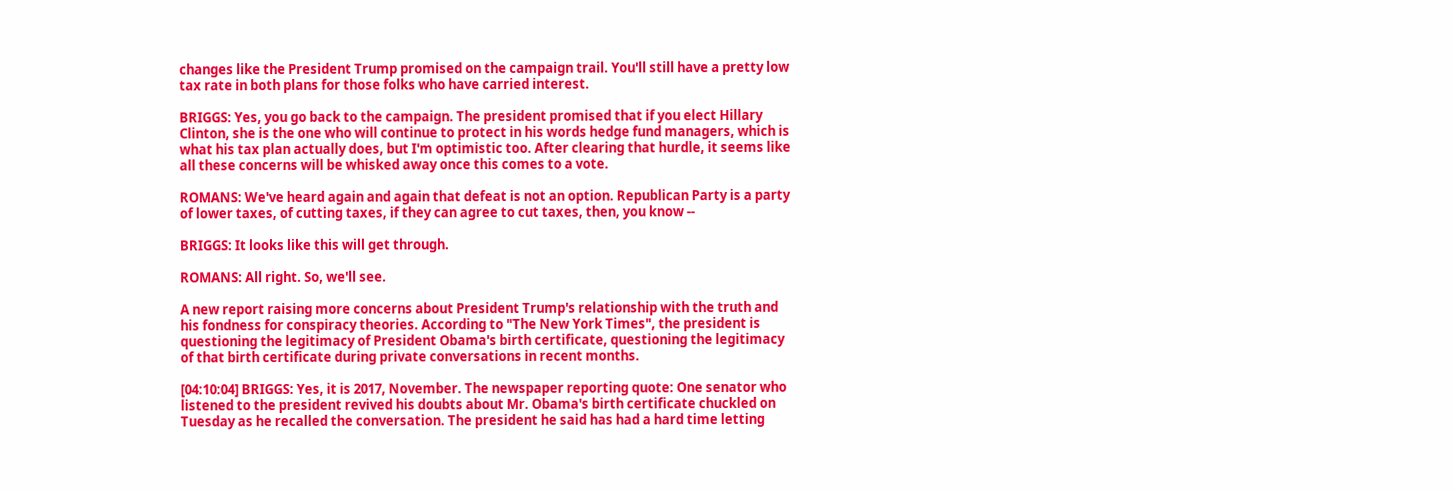changes like the President Trump promised on the campaign trail. You'll still have a pretty low tax rate in both plans for those folks who have carried interest.

BRIGGS: Yes, you go back to the campaign. The president promised that if you elect Hillary Clinton, she is the one who will continue to protect in his words hedge fund managers, which is what his tax plan actually does, but I'm optimistic too. After clearing that hurdle, it seems like all these concerns will be whisked away once this comes to a vote.

ROMANS: We've heard again and again that defeat is not an option. Republican Party is a party of lower taxes, of cutting taxes, if they can agree to cut taxes, then, you know --

BRIGGS: It looks like this will get through.

ROMANS: All right. So, we'll see.

A new report raising more concerns about President Trump's relationship with the truth and his fondness for conspiracy theories. According to "The New York Times", the president is questioning the legitimacy of President Obama's birth certificate, questioning the legitimacy of that birth certificate during private conversations in recent months.

[04:10:04] BRIGGS: Yes, it is 2017, November. The newspaper reporting quote: One senator who listened to the president revived his doubts about Mr. Obama's birth certificate chuckled on Tuesday as he recalled the conversation. The president he said has had a hard time letting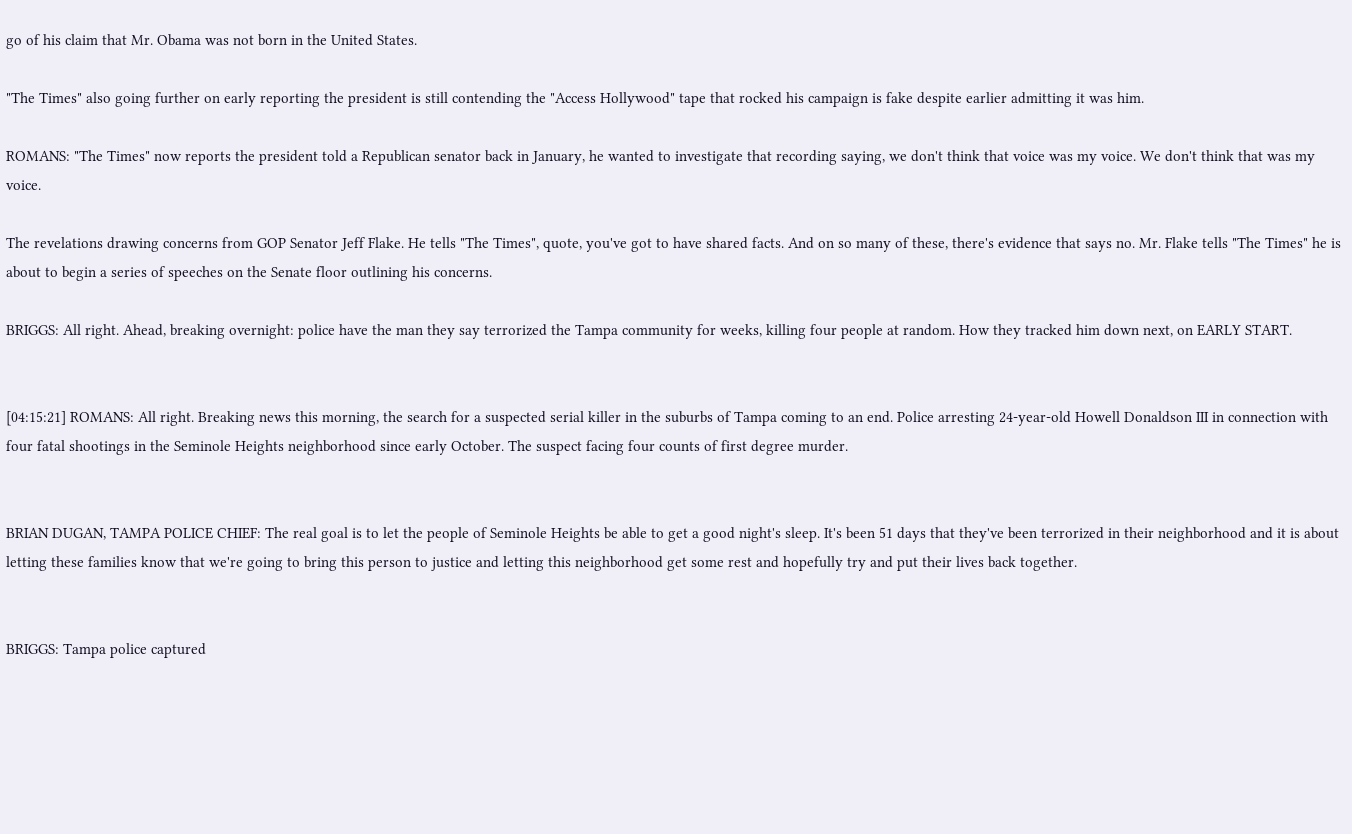go of his claim that Mr. Obama was not born in the United States.

"The Times" also going further on early reporting the president is still contending the "Access Hollywood" tape that rocked his campaign is fake despite earlier admitting it was him.

ROMANS: "The Times" now reports the president told a Republican senator back in January, he wanted to investigate that recording saying, we don't think that voice was my voice. We don't think that was my voice.

The revelations drawing concerns from GOP Senator Jeff Flake. He tells "The Times", quote, you've got to have shared facts. And on so many of these, there's evidence that says no. Mr. Flake tells "The Times" he is about to begin a series of speeches on the Senate floor outlining his concerns.

BRIGGS: All right. Ahead, breaking overnight: police have the man they say terrorized the Tampa community for weeks, killing four people at random. How they tracked him down next, on EARLY START.


[04:15:21] ROMANS: All right. Breaking news this morning, the search for a suspected serial killer in the suburbs of Tampa coming to an end. Police arresting 24-year-old Howell Donaldson III in connection with four fatal shootings in the Seminole Heights neighborhood since early October. The suspect facing four counts of first degree murder.


BRIAN DUGAN, TAMPA POLICE CHIEF: The real goal is to let the people of Seminole Heights be able to get a good night's sleep. It's been 51 days that they've been terrorized in their neighborhood and it is about letting these families know that we're going to bring this person to justice and letting this neighborhood get some rest and hopefully try and put their lives back together.


BRIGGS: Tampa police captured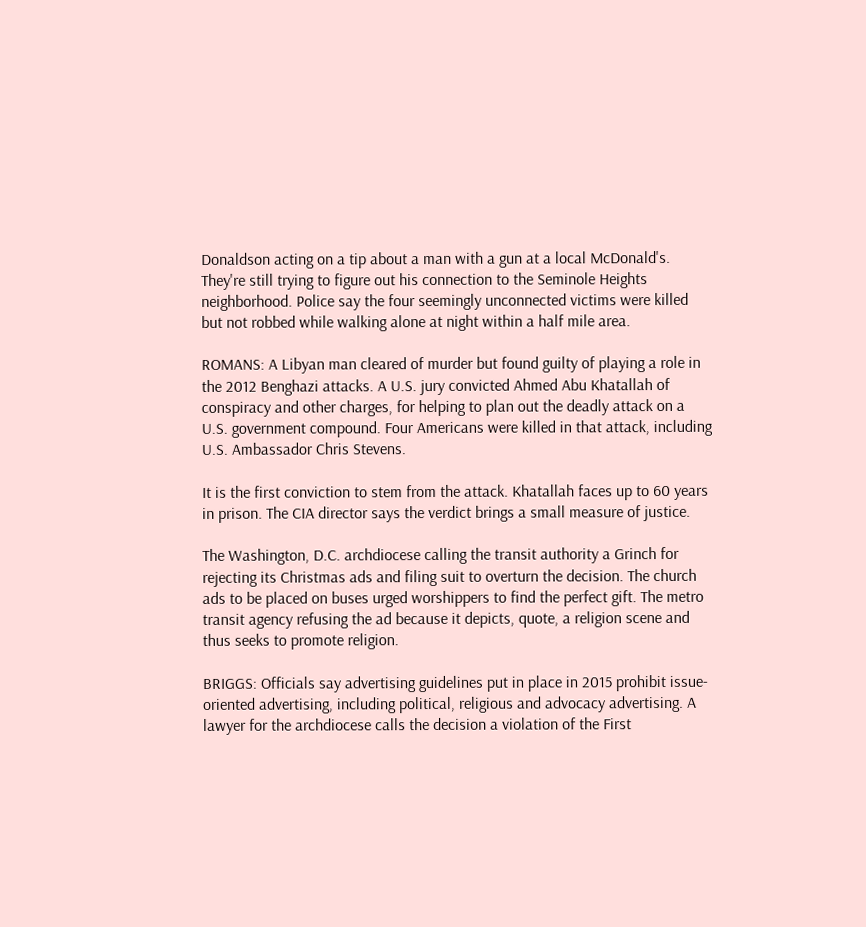Donaldson acting on a tip about a man with a gun at a local McDonald's. They're still trying to figure out his connection to the Seminole Heights neighborhood. Police say the four seemingly unconnected victims were killed but not robbed while walking alone at night within a half mile area.

ROMANS: A Libyan man cleared of murder but found guilty of playing a role in the 2012 Benghazi attacks. A U.S. jury convicted Ahmed Abu Khatallah of conspiracy and other charges, for helping to plan out the deadly attack on a U.S. government compound. Four Americans were killed in that attack, including U.S. Ambassador Chris Stevens.

It is the first conviction to stem from the attack. Khatallah faces up to 60 years in prison. The CIA director says the verdict brings a small measure of justice.

The Washington, D.C. archdiocese calling the transit authority a Grinch for rejecting its Christmas ads and filing suit to overturn the decision. The church ads to be placed on buses urged worshippers to find the perfect gift. The metro transit agency refusing the ad because it depicts, quote, a religion scene and thus seeks to promote religion.

BRIGGS: Officials say advertising guidelines put in place in 2015 prohibit issue-oriented advertising, including political, religious and advocacy advertising. A lawyer for the archdiocese calls the decision a violation of the First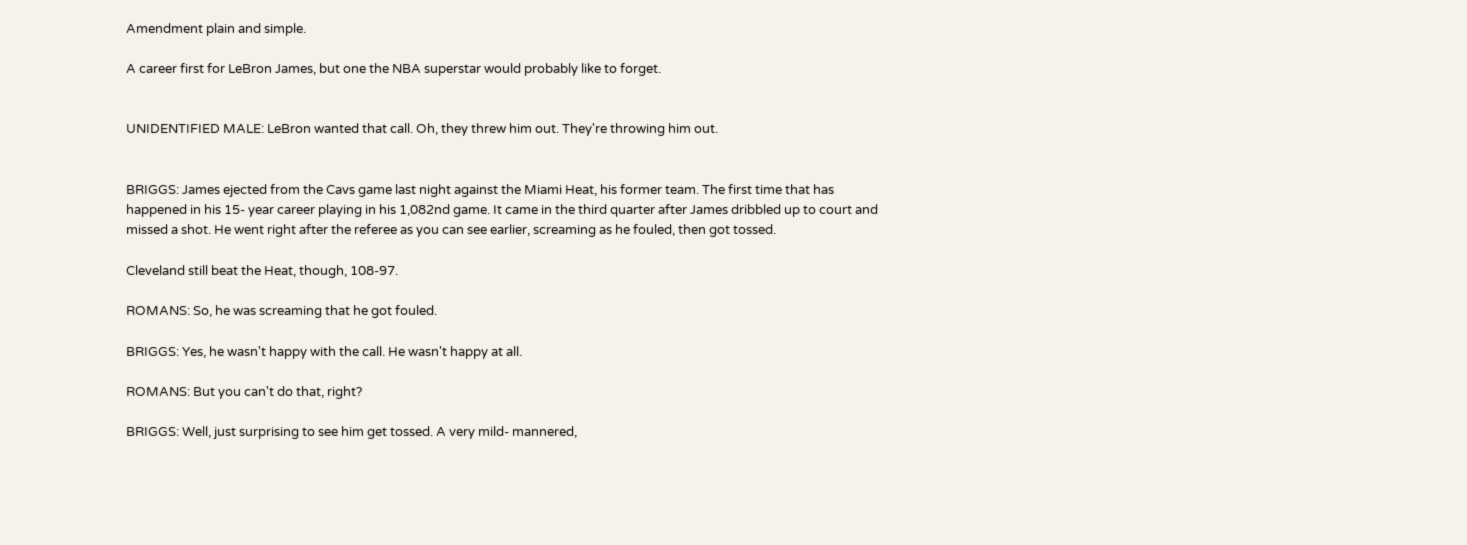Amendment plain and simple.

A career first for LeBron James, but one the NBA superstar would probably like to forget.


UNIDENTIFIED MALE: LeBron wanted that call. Oh, they threw him out. They're throwing him out.


BRIGGS: James ejected from the Cavs game last night against the Miami Heat, his former team. The first time that has happened in his 15- year career playing in his 1,082nd game. It came in the third quarter after James dribbled up to court and missed a shot. He went right after the referee as you can see earlier, screaming as he fouled, then got tossed.

Cleveland still beat the Heat, though, 108-97.

ROMANS: So, he was screaming that he got fouled.

BRIGGS: Yes, he wasn't happy with the call. He wasn't happy at all.

ROMANS: But you can't do that, right?

BRIGGS: Well, just surprising to see him get tossed. A very mild- mannered,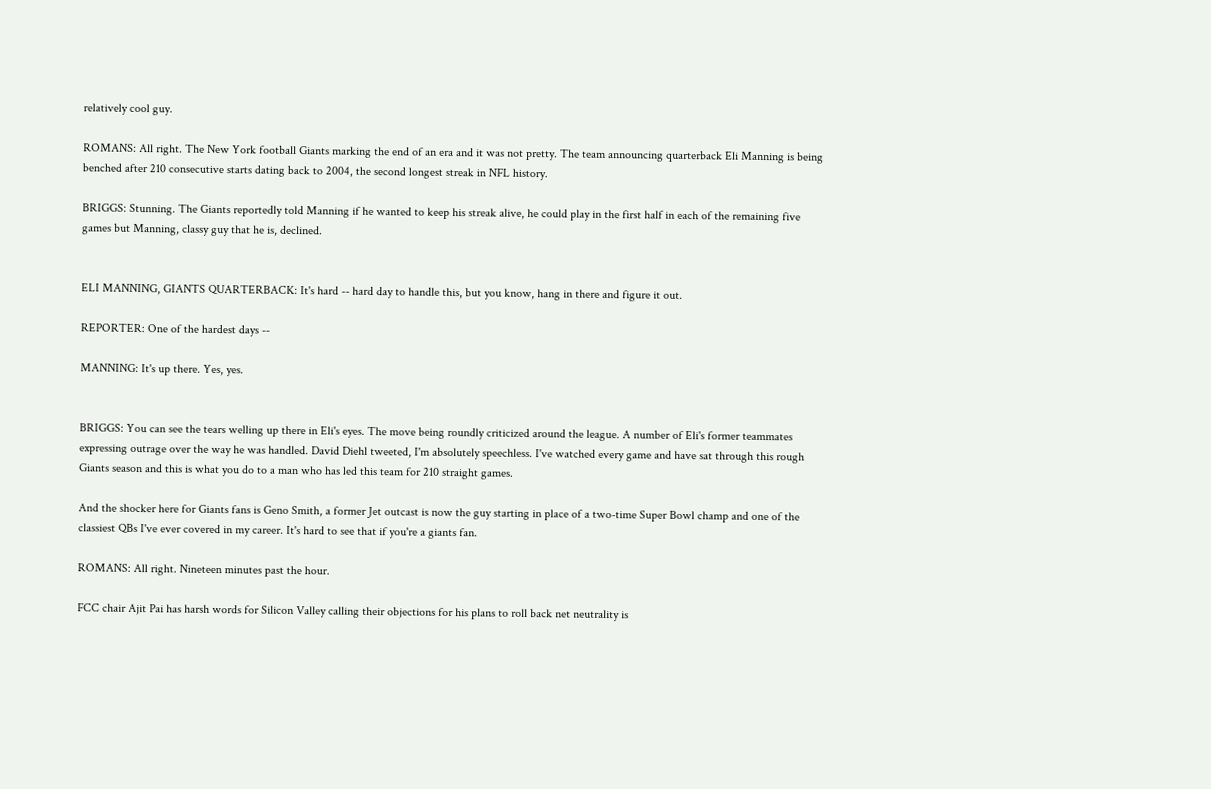relatively cool guy.

ROMANS: All right. The New York football Giants marking the end of an era and it was not pretty. The team announcing quarterback Eli Manning is being benched after 210 consecutive starts dating back to 2004, the second longest streak in NFL history.

BRIGGS: Stunning. The Giants reportedly told Manning if he wanted to keep his streak alive, he could play in the first half in each of the remaining five games but Manning, classy guy that he is, declined.


ELI MANNING, GIANTS QUARTERBACK: It's hard -- hard day to handle this, but you know, hang in there and figure it out.

REPORTER: One of the hardest days --

MANNING: It's up there. Yes, yes.


BRIGGS: You can see the tears welling up there in Eli's eyes. The move being roundly criticized around the league. A number of Eli's former teammates expressing outrage over the way he was handled. David Diehl tweeted, I'm absolutely speechless. I've watched every game and have sat through this rough Giants season and this is what you do to a man who has led this team for 210 straight games.

And the shocker here for Giants fans is Geno Smith, a former Jet outcast is now the guy starting in place of a two-time Super Bowl champ and one of the classiest QBs I've ever covered in my career. It's hard to see that if you're a giants fan.

ROMANS: All right. Nineteen minutes past the hour.

FCC chair Ajit Pai has harsh words for Silicon Valley calling their objections for his plans to roll back net neutrality is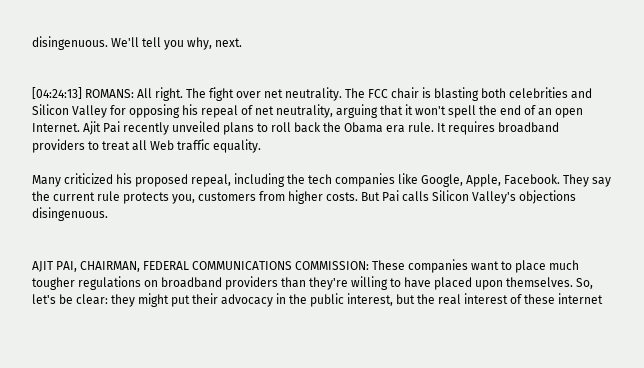disingenuous. We'll tell you why, next.


[04:24:13] ROMANS: All right. The fight over net neutrality. The FCC chair is blasting both celebrities and Silicon Valley for opposing his repeal of net neutrality, arguing that it won't spell the end of an open Internet. Ajit Pai recently unveiled plans to roll back the Obama era rule. It requires broadband providers to treat all Web traffic equality.

Many criticized his proposed repeal, including the tech companies like Google, Apple, Facebook. They say the current rule protects you, customers from higher costs. But Pai calls Silicon Valley's objections disingenuous.


AJIT PAI, CHAIRMAN, FEDERAL COMMUNICATIONS COMMISSION: These companies want to place much tougher regulations on broadband providers than they're willing to have placed upon themselves. So, let's be clear: they might put their advocacy in the public interest, but the real interest of these internet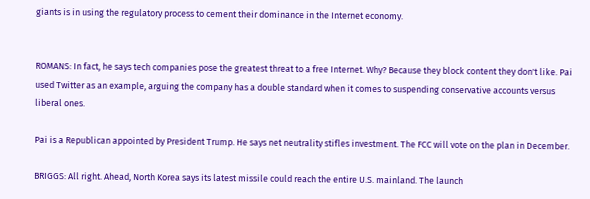giants is in using the regulatory process to cement their dominance in the Internet economy.


ROMANS: In fact, he says tech companies pose the greatest threat to a free Internet. Why? Because they block content they don't like. Pai used Twitter as an example, arguing the company has a double standard when it comes to suspending conservative accounts versus liberal ones.

Pai is a Republican appointed by President Trump. He says net neutrality stifles investment. The FCC will vote on the plan in December.

BRIGGS: All right. Ahead, North Korea says its latest missile could reach the entire U.S. mainland. The launch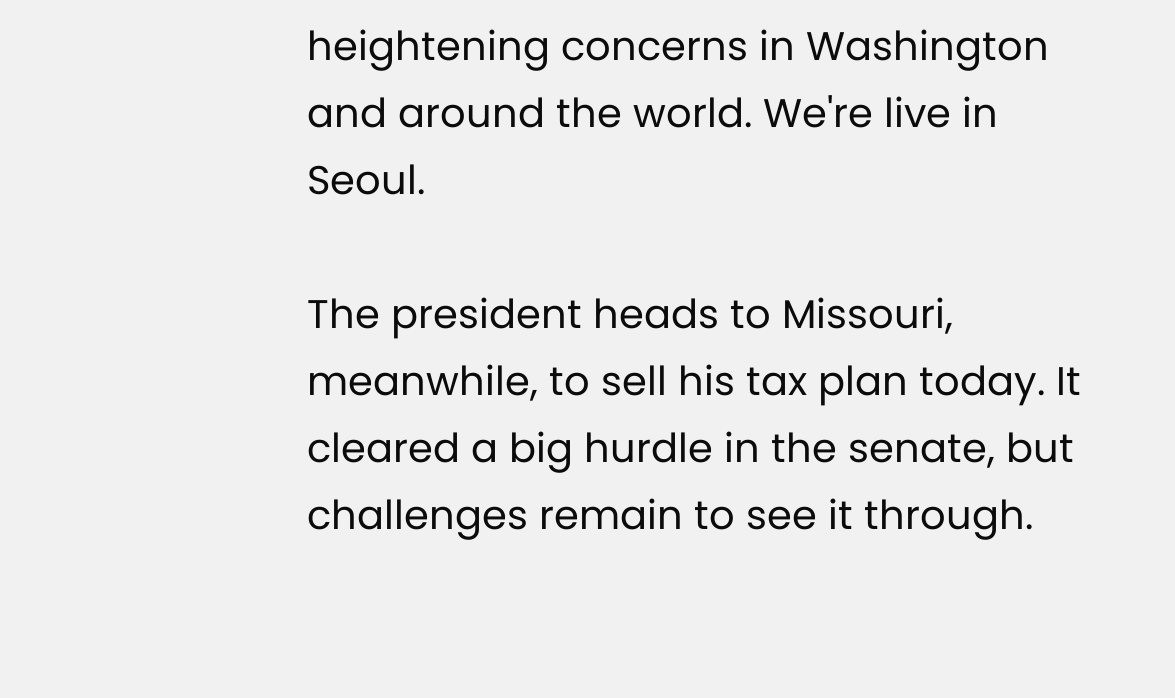heightening concerns in Washington and around the world. We're live in Seoul.

The president heads to Missouri, meanwhile, to sell his tax plan today. It cleared a big hurdle in the senate, but challenges remain to see it through.